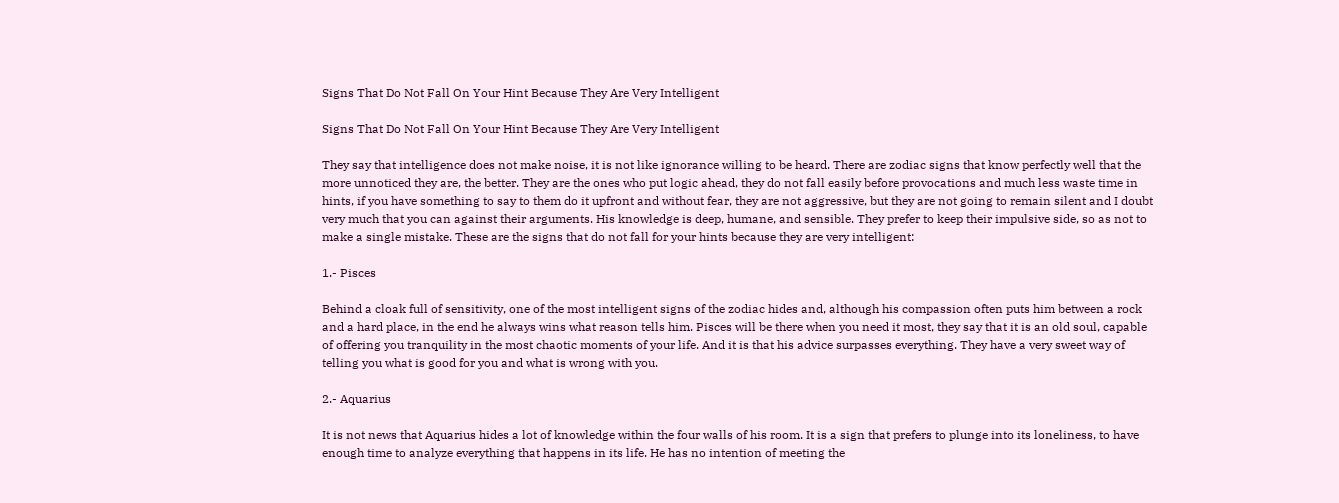Signs That Do Not Fall On Your Hint Because They Are Very Intelligent

Signs That Do Not Fall On Your Hint Because They Are Very Intelligent

They say that intelligence does not make noise, it is not like ignorance willing to be heard. There are zodiac signs that know perfectly well that the more unnoticed they are, the better. They are the ones who put logic ahead, they do not fall easily before provocations and much less waste time in hints, if you have something to say to them do it upfront and without fear, they are not aggressive, but they are not going to remain silent and I doubt very much that you can against their arguments. His knowledge is deep, humane, and sensible. They prefer to keep their impulsive side, so as not to make a single mistake. These are the signs that do not fall for your hints because they are very intelligent:

1.- Pisces

Behind a cloak full of sensitivity, one of the most intelligent signs of the zodiac hides and, although his compassion often puts him between a rock and a hard place, in the end he always wins what reason tells him. Pisces will be there when you need it most, they say that it is an old soul, capable of offering you tranquility in the most chaotic moments of your life. And it is that his advice surpasses everything. They have a very sweet way of telling you what is good for you and what is wrong with you.

2.- Aquarius

It is not news that Aquarius hides a lot of knowledge within the four walls of his room. It is a sign that prefers to plunge into its loneliness, to have enough time to analyze everything that happens in its life. He has no intention of meeting the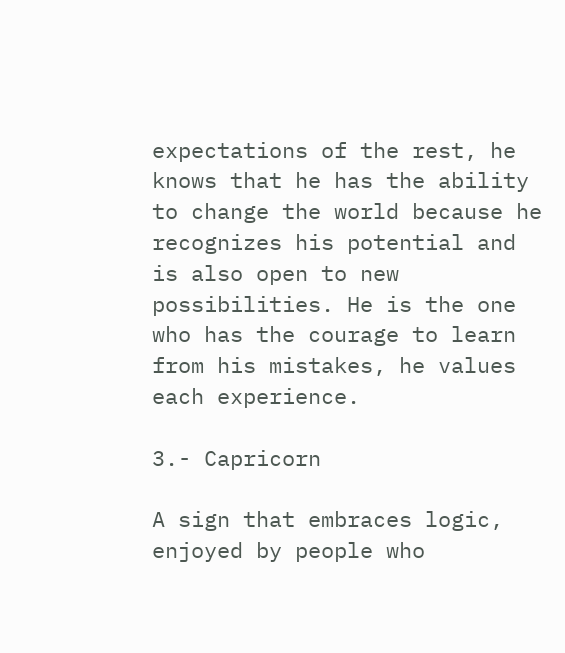expectations of the rest, he knows that he has the ability to change the world because he recognizes his potential and is also open to new possibilities. He is the one who has the courage to learn from his mistakes, he values each experience.

3.- Capricorn

A sign that embraces logic, enjoyed by people who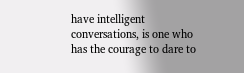have intelligent conversations, is one who has the courage to dare to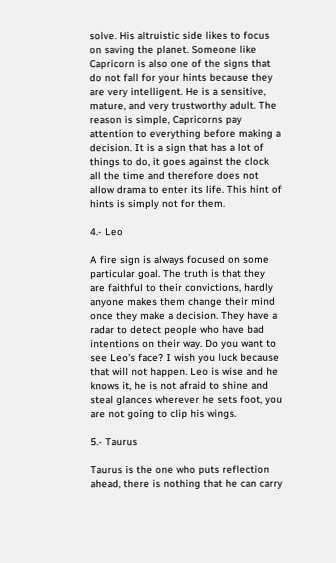solve. His altruistic side likes to focus on saving the planet. Someone like Capricorn is also one of the signs that do not fall for your hints because they are very intelligent. He is a sensitive, mature, and very trustworthy adult. The reason is simple, Capricorns pay attention to everything before making a decision. It is a sign that has a lot of things to do, it goes against the clock all the time and therefore does not allow drama to enter its life. This hint of hints is simply not for them.

4.- Leo

A fire sign is always focused on some particular goal. The truth is that they are faithful to their convictions, hardly anyone makes them change their mind once they make a decision. They have a radar to detect people who have bad intentions on their way. Do you want to see Leo’s face? I wish you luck because that will not happen. Leo is wise and he knows it, he is not afraid to shine and steal glances wherever he sets foot, you are not going to clip his wings.

5.- Taurus

Taurus is the one who puts reflection ahead, there is nothing that he can carry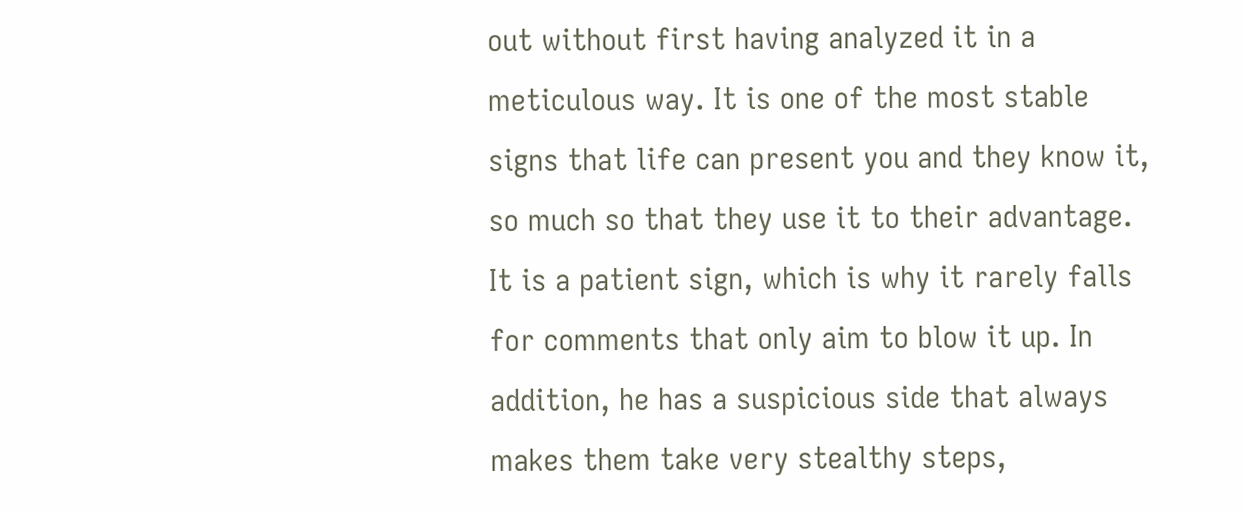out without first having analyzed it in a meticulous way. It is one of the most stable signs that life can present you and they know it, so much so that they use it to their advantage. It is a patient sign, which is why it rarely falls for comments that only aim to blow it up. In addition, he has a suspicious side that always makes them take very stealthy steps,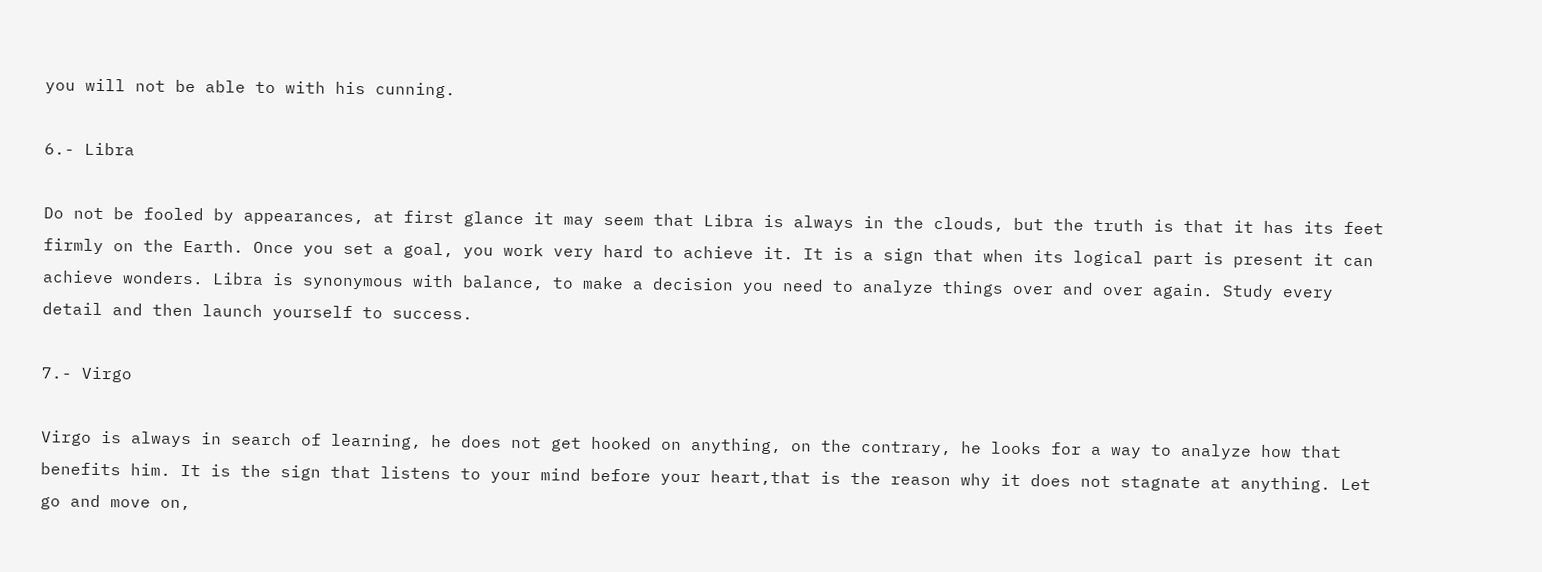you will not be able to with his cunning.

6.- Libra

Do not be fooled by appearances, at first glance it may seem that Libra is always in the clouds, but the truth is that it has its feet firmly on the Earth. Once you set a goal, you work very hard to achieve it. It is a sign that when its logical part is present it can achieve wonders. Libra is synonymous with balance, to make a decision you need to analyze things over and over again. Study every detail and then launch yourself to success.

7.- Virgo

Virgo is always in search of learning, he does not get hooked on anything, on the contrary, he looks for a way to analyze how that benefits him. It is the sign that listens to your mind before your heart,that is the reason why it does not stagnate at anything. Let go and move on,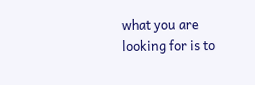what you are looking for is to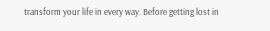transform your life in every way. Before getting lost in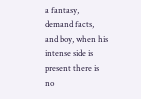a fantasy, demand facts, and boy, when his intense side is present there is no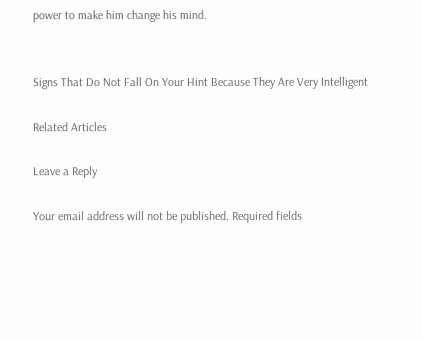power to make him change his mind.


Signs That Do Not Fall On Your Hint Because They Are Very Intelligent

Related Articles

Leave a Reply

Your email address will not be published. Required fields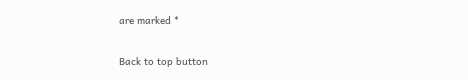are marked *

Back to top button